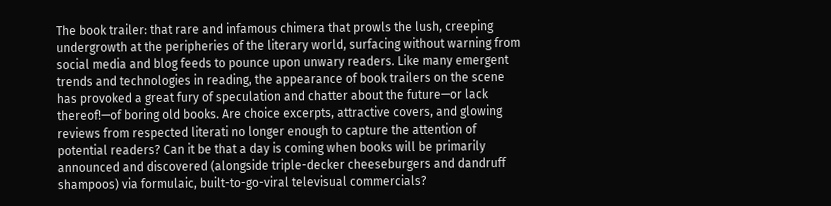The book trailer: that rare and infamous chimera that prowls the lush, creeping undergrowth at the peripheries of the literary world, surfacing without warning from social media and blog feeds to pounce upon unwary readers. Like many emergent trends and technologies in reading, the appearance of book trailers on the scene has provoked a great fury of speculation and chatter about the future—or lack thereof!—of boring old books. Are choice excerpts, attractive covers, and glowing reviews from respected literati no longer enough to capture the attention of potential readers? Can it be that a day is coming when books will be primarily announced and discovered (alongside triple-decker cheeseburgers and dandruff shampoos) via formulaic, built-to-go-viral televisual commercials?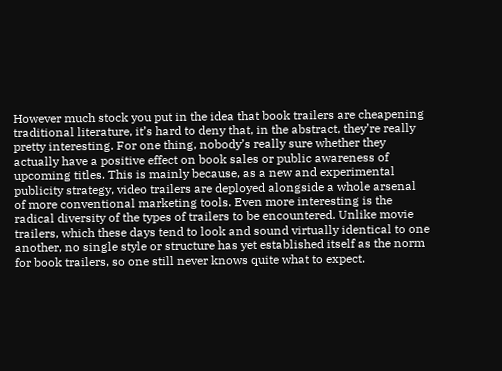However much stock you put in the idea that book trailers are cheapening traditional literature, it’s hard to deny that, in the abstract, they’re really pretty interesting. For one thing, nobody’s really sure whether they actually have a positive effect on book sales or public awareness of upcoming titles. This is mainly because, as a new and experimental publicity strategy, video trailers are deployed alongside a whole arsenal of more conventional marketing tools. Even more interesting is the radical diversity of the types of trailers to be encountered. Unlike movie trailers, which these days tend to look and sound virtually identical to one another, no single style or structure has yet established itself as the norm for book trailers, so one still never knows quite what to expect.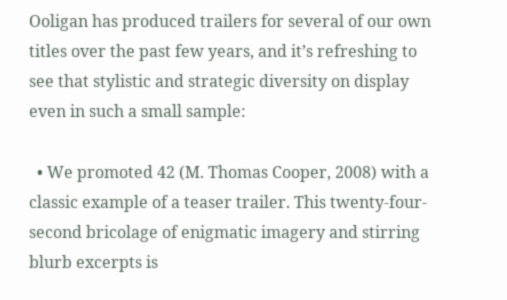Ooligan has produced trailers for several of our own titles over the past few years, and it’s refreshing to see that stylistic and strategic diversity on display even in such a small sample:

  • We promoted 42 (M. Thomas Cooper, 2008) with a classic example of a teaser trailer. This twenty-four-second bricolage of enigmatic imagery and stirring blurb excerpts is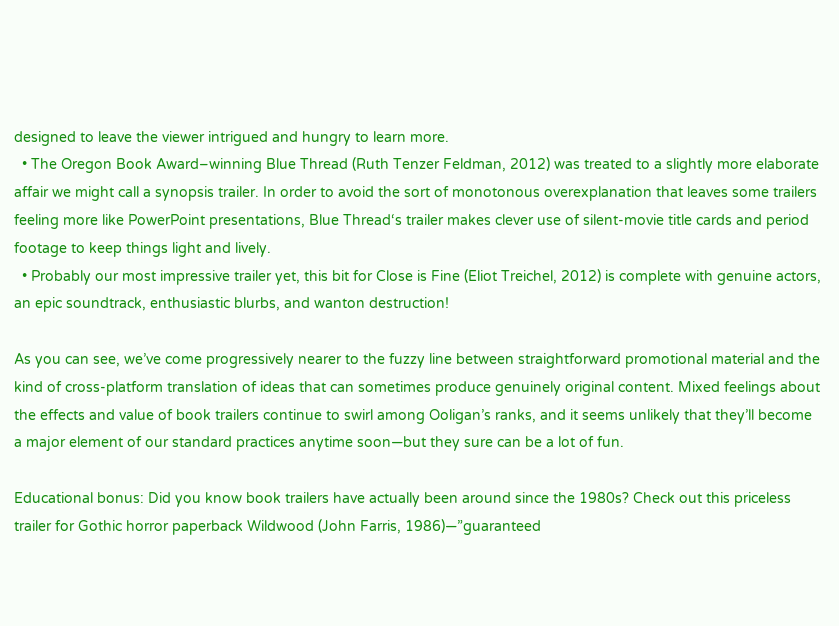designed to leave the viewer intrigued and hungry to learn more.
  • The Oregon Book Award–winning Blue Thread (Ruth Tenzer Feldman, 2012) was treated to a slightly more elaborate affair we might call a synopsis trailer. In order to avoid the sort of monotonous overexplanation that leaves some trailers feeling more like PowerPoint presentations, Blue Thread‘s trailer makes clever use of silent-movie title cards and period footage to keep things light and lively.
  • Probably our most impressive trailer yet, this bit for Close is Fine (Eliot Treichel, 2012) is complete with genuine actors, an epic soundtrack, enthusiastic blurbs, and wanton destruction!

As you can see, we’ve come progressively nearer to the fuzzy line between straightforward promotional material and the kind of cross-platform translation of ideas that can sometimes produce genuinely original content. Mixed feelings about the effects and value of book trailers continue to swirl among Ooligan’s ranks, and it seems unlikely that they’ll become a major element of our standard practices anytime soon—but they sure can be a lot of fun.

Educational bonus: Did you know book trailers have actually been around since the 1980s? Check out this priceless trailer for Gothic horror paperback Wildwood (John Farris, 1986)—”guaranteed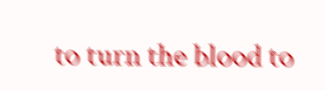to turn the blood to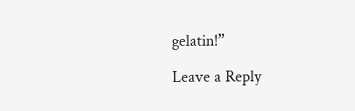gelatin!”

Leave a Reply